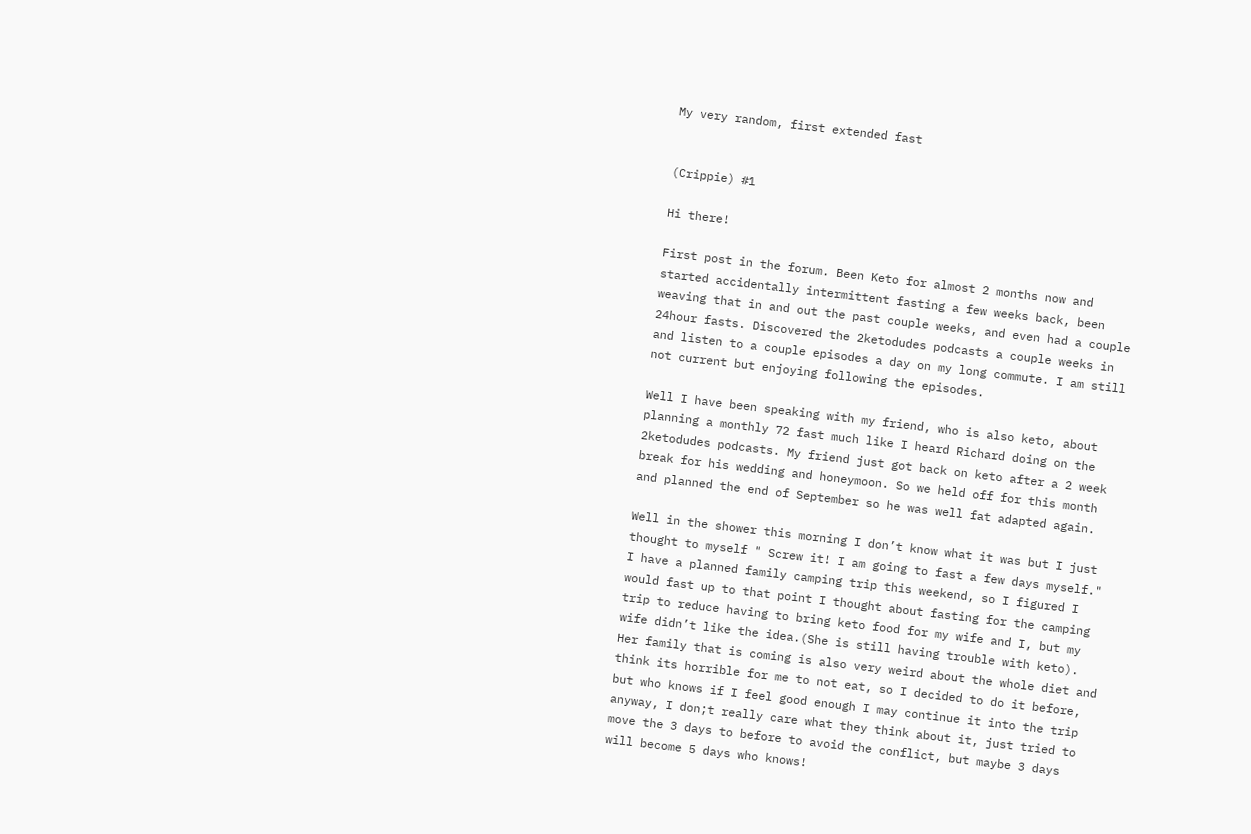My very random, first extended fast


(Crippie) #1

Hi there!

First post in the forum. Been Keto for almost 2 months now and started accidentally intermittent fasting a few weeks back, been weaving that in and out the past couple weeks, and even had a couple 24hour fasts. Discovered the 2ketodudes podcasts a couple weeks in and listen to a couple episodes a day on my long commute. I am still not current but enjoying following the episodes.

Well I have been speaking with my friend, who is also keto, about planning a monthly 72 fast much like I heard Richard doing on the 2ketodudes podcasts. My friend just got back on keto after a 2 week break for his wedding and honeymoon. So we held off for this month and planned the end of September so he was well fat adapted again.

Well in the shower this morning I don’t know what it was but I just thought to myself " Screw it! I am going to fast a few days myself." I have a planned family camping trip this weekend, so I figured I would fast up to that point I thought about fasting for the camping trip to reduce having to bring keto food for my wife and I, but my wife didn’t like the idea.(She is still having trouble with keto). Her family that is coming is also very weird about the whole diet and think its horrible for me to not eat, so I decided to do it before, but who knows if I feel good enough I may continue it into the trip anyway, I don;t really care what they think about it, just tried to move the 3 days to before to avoid the conflict, but maybe 3 days will become 5 days who knows!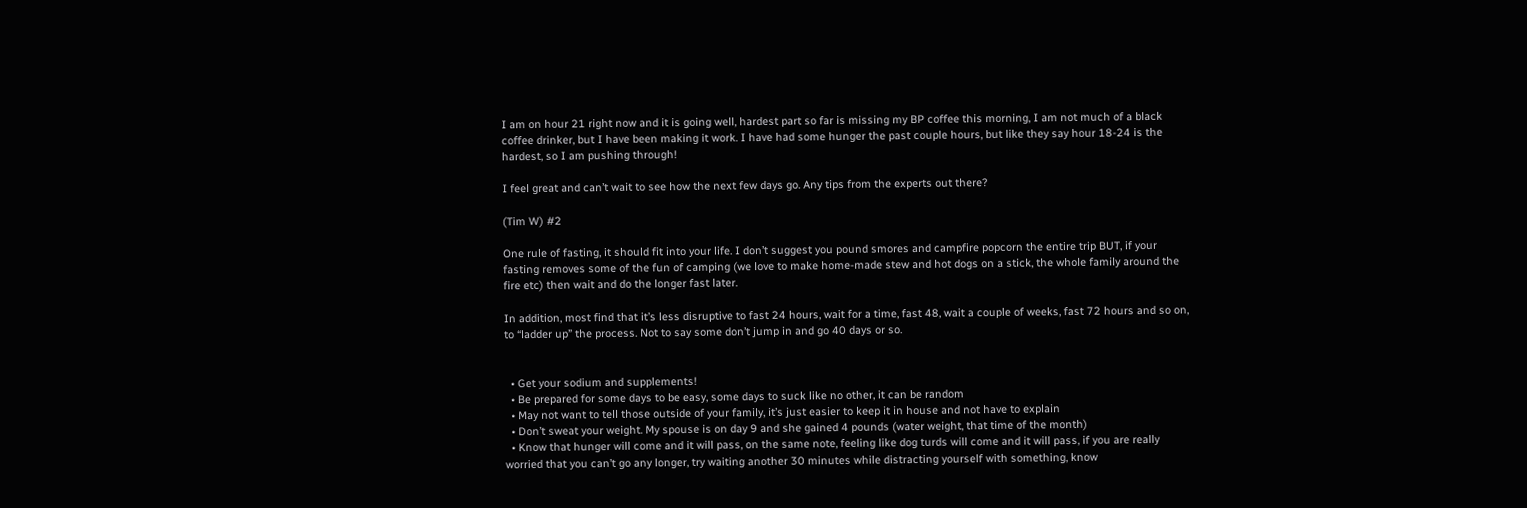I am on hour 21 right now and it is going well, hardest part so far is missing my BP coffee this morning, I am not much of a black coffee drinker, but I have been making it work. I have had some hunger the past couple hours, but like they say hour 18-24 is the hardest, so I am pushing through!

I feel great and can’t wait to see how the next few days go. Any tips from the experts out there?

(Tim W) #2

One rule of fasting, it should fit into your life. I don’t suggest you pound smores and campfire popcorn the entire trip BUT, if your fasting removes some of the fun of camping (we love to make home-made stew and hot dogs on a stick, the whole family around the fire etc) then wait and do the longer fast later.

In addition, most find that it’s less disruptive to fast 24 hours, wait for a time, fast 48, wait a couple of weeks, fast 72 hours and so on, to “ladder up” the process. Not to say some don’t jump in and go 40 days or so.


  • Get your sodium and supplements!
  • Be prepared for some days to be easy, some days to suck like no other, it can be random
  • May not want to tell those outside of your family, it’s just easier to keep it in house and not have to explain
  • Don’t sweat your weight. My spouse is on day 9 and she gained 4 pounds (water weight, that time of the month)
  • Know that hunger will come and it will pass, on the same note, feeling like dog turds will come and it will pass, if you are really worried that you can’t go any longer, try waiting another 30 minutes while distracting yourself with something, know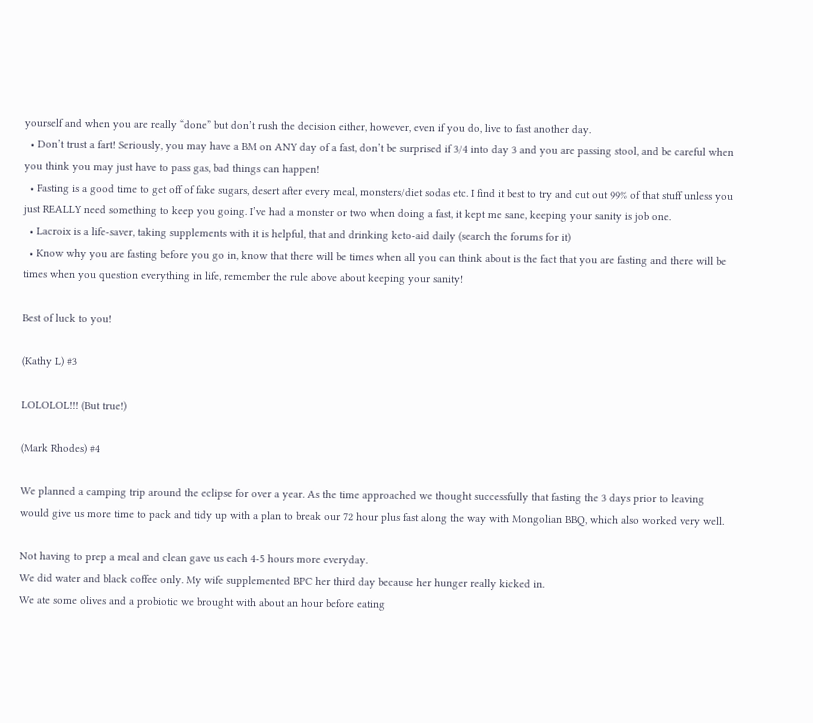yourself and when you are really “done” but don’t rush the decision either, however, even if you do, live to fast another day.
  • Don’t trust a fart! Seriously, you may have a BM on ANY day of a fast, don’t be surprised if 3/4 into day 3 and you are passing stool, and be careful when you think you may just have to pass gas, bad things can happen!
  • Fasting is a good time to get off of fake sugars, desert after every meal, monsters/diet sodas etc. I find it best to try and cut out 99% of that stuff unless you just REALLY need something to keep you going. I’ve had a monster or two when doing a fast, it kept me sane, keeping your sanity is job one.
  • Lacroix is a life-saver, taking supplements with it is helpful, that and drinking keto-aid daily (search the forums for it)
  • Know why you are fasting before you go in, know that there will be times when all you can think about is the fact that you are fasting and there will be times when you question everything in life, remember the rule above about keeping your sanity!

Best of luck to you!

(Kathy L) #3

LOLOLOL!!! (But true!)

(Mark Rhodes) #4

We planned a camping trip around the eclipse for over a year. As the time approached we thought successfully that fasting the 3 days prior to leaving would give us more time to pack and tidy up with a plan to break our 72 hour plus fast along the way with Mongolian BBQ, which also worked very well.

Not having to prep a meal and clean gave us each 4-5 hours more everyday.
We did water and black coffee only. My wife supplemented BPC her third day because her hunger really kicked in.
We ate some olives and a probiotic we brought with about an hour before eating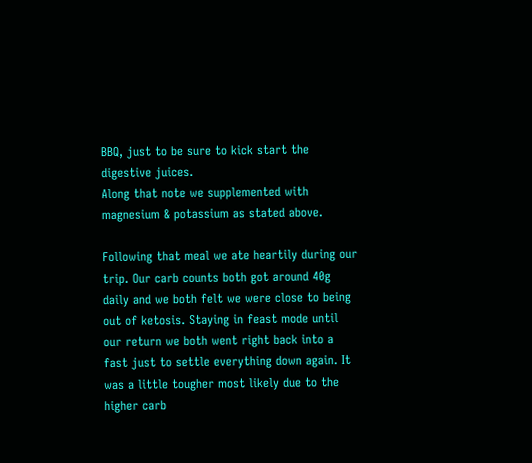BBQ, just to be sure to kick start the digestive juices.
Along that note we supplemented with magnesium & potassium as stated above.

Following that meal we ate heartily during our trip. Our carb counts both got around 40g daily and we both felt we were close to being out of ketosis. Staying in feast mode until our return we both went right back into a fast just to settle everything down again. It was a little tougher most likely due to the higher carb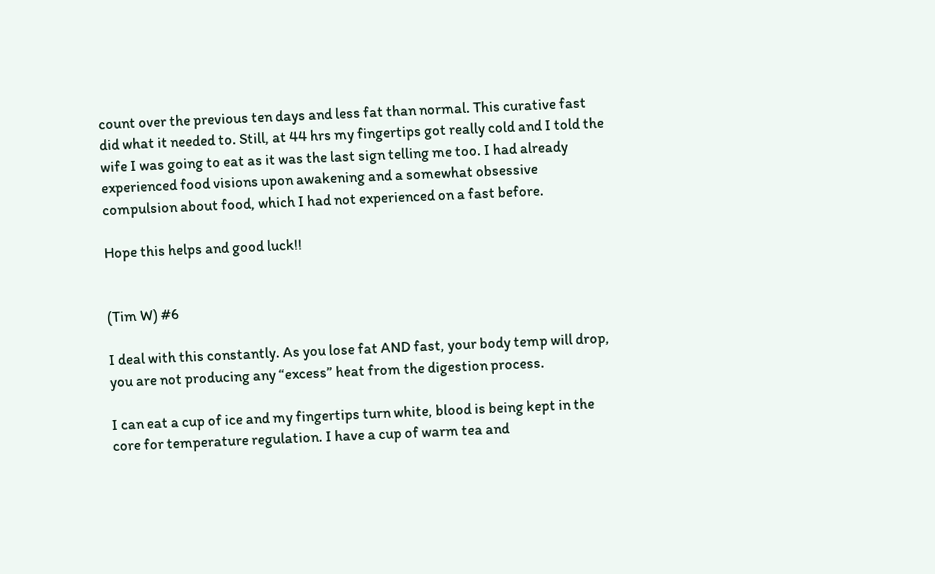count over the previous ten days and less fat than normal. This curative fast did what it needed to. Still, at 44 hrs my fingertips got really cold and I told the wife I was going to eat as it was the last sign telling me too. I had already experienced food visions upon awakening and a somewhat obsessive compulsion about food, which I had not experienced on a fast before.

Hope this helps and good luck!!


(Tim W) #6

I deal with this constantly. As you lose fat AND fast, your body temp will drop, you are not producing any “excess” heat from the digestion process.

I can eat a cup of ice and my fingertips turn white, blood is being kept in the core for temperature regulation. I have a cup of warm tea and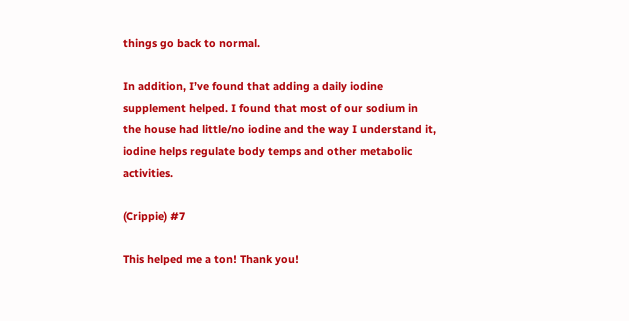things go back to normal.

In addition, I’ve found that adding a daily iodine supplement helped. I found that most of our sodium in the house had little/no iodine and the way I understand it, iodine helps regulate body temps and other metabolic activities.

(Crippie) #7

This helped me a ton! Thank you!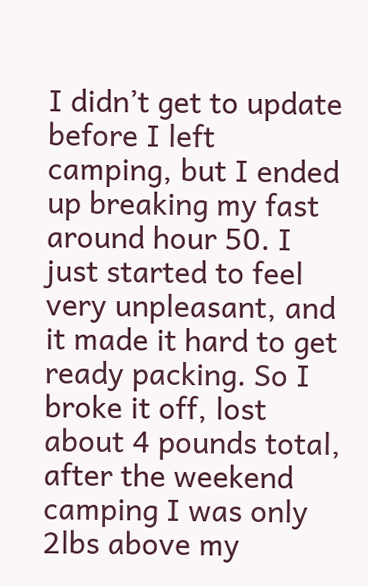I didn’t get to update before I left camping, but I ended up breaking my fast around hour 50. I just started to feel very unpleasant, and it made it hard to get ready packing. So I broke it off, lost about 4 pounds total, after the weekend camping I was only 2lbs above my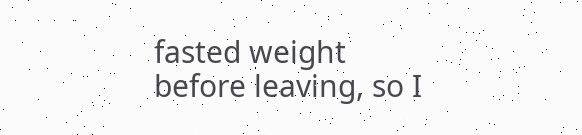fasted weight before leaving, so I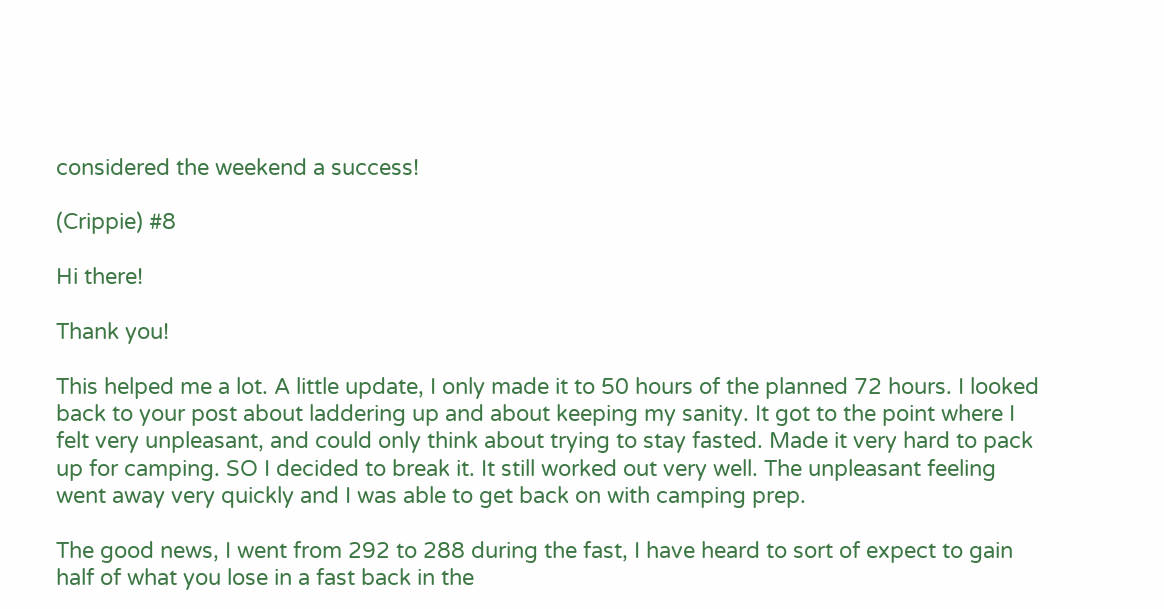considered the weekend a success!

(Crippie) #8

Hi there!

Thank you!

This helped me a lot. A little update, I only made it to 50 hours of the planned 72 hours. I looked back to your post about laddering up and about keeping my sanity. It got to the point where I felt very unpleasant, and could only think about trying to stay fasted. Made it very hard to pack up for camping. SO I decided to break it. It still worked out very well. The unpleasant feeling went away very quickly and I was able to get back on with camping prep.

The good news, I went from 292 to 288 during the fast, I have heard to sort of expect to gain half of what you lose in a fast back in the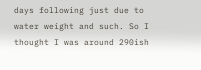days following just due to water weight and such. So I thought I was around 290ish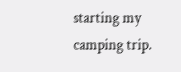starting my camping trip.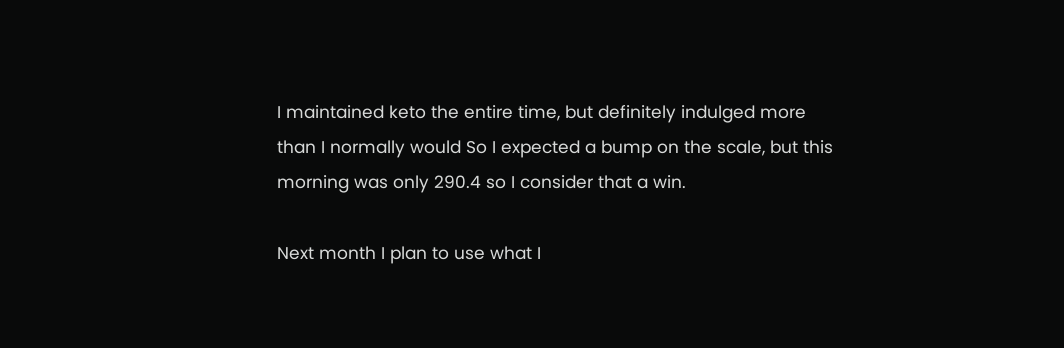I maintained keto the entire time, but definitely indulged more than I normally would So I expected a bump on the scale, but this morning was only 290.4 so I consider that a win.

Next month I plan to use what I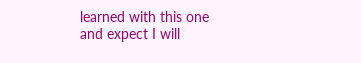learned with this one and expect I will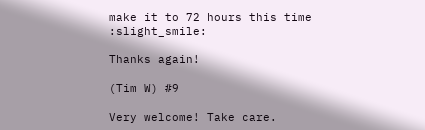make it to 72 hours this time :slight_smile:

Thanks again!

(Tim W) #9

Very welcome! Take care.